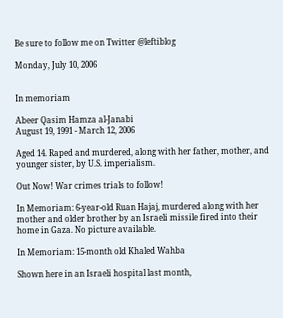Be sure to follow me on Twitter @leftiblog

Monday, July 10, 2006


In memoriam

Abeer Qasim Hamza al-Janabi
August 19, 1991 - March 12, 2006

Aged 14. Raped and murdered, along with her father, mother, and younger sister, by U.S. imperialism.

Out Now! War crimes trials to follow!

In Memoriam: 6-year-old Ruan Hajaj, murdered along with her mother and older brother by an Israeli missile fired into their home in Gaza. No picture available.

In Memoriam: 15-month old Khaled Wahba

Shown here in an Israeli hospital last month,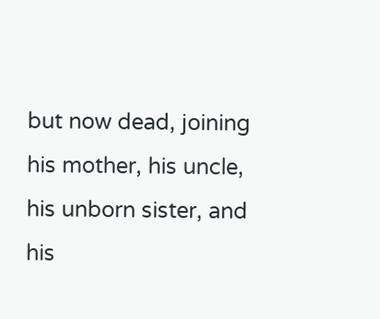but now dead, joining his mother, his uncle, his unborn sister, and his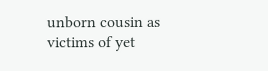unborn cousin as victims of yet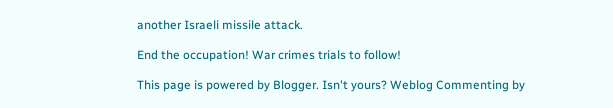another Israeli missile attack.

End the occupation! War crimes trials to follow!

This page is powered by Blogger. Isn't yours? Weblog Commenting by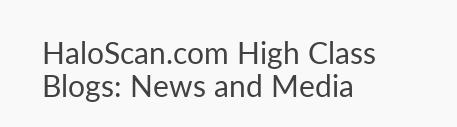HaloScan.com High Class Blogs: News and Media